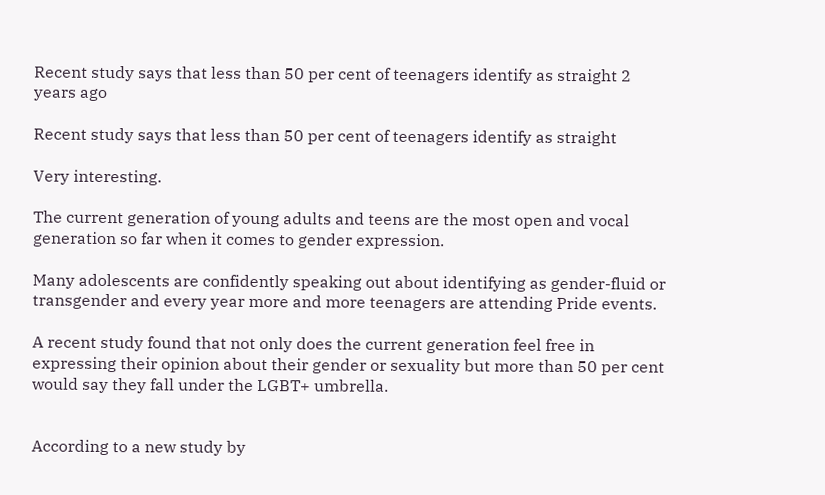Recent study says that less than 50 per cent of teenagers identify as straight 2 years ago

Recent study says that less than 50 per cent of teenagers identify as straight

Very interesting.

The current generation of young adults and teens are the most open and vocal generation so far when it comes to gender expression.

Many adolescents are confidently speaking out about identifying as gender-fluid or transgender and every year more and more teenagers are attending Pride events.

A recent study found that not only does the current generation feel free in expressing their opinion about their gender or sexuality but more than 50 per cent would say they fall under the LGBT+ umbrella.


According to a new study by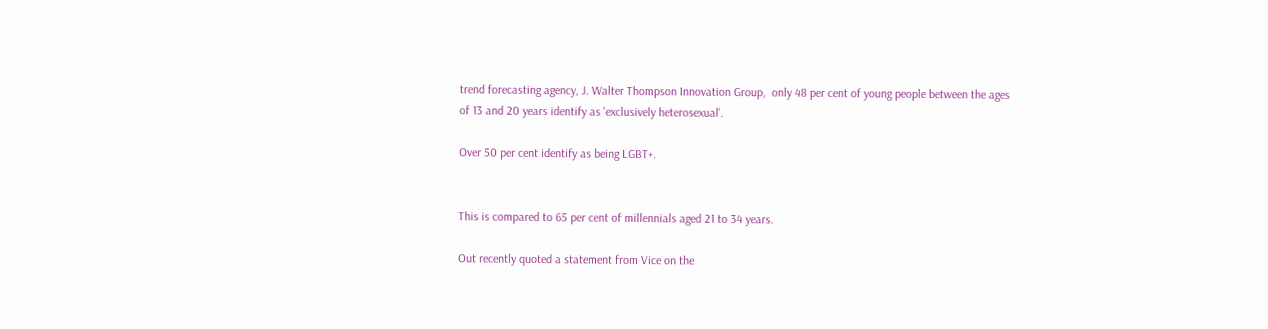trend forecasting agency, J. Walter Thompson Innovation Group,  only 48 per cent of young people between the ages of 13 and 20 years identify as 'exclusively heterosexual'.

Over 50 per cent identify as being LGBT+.


This is compared to 65 per cent of millennials aged 21 to 34 years.

Out recently quoted a statement from Vice on the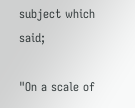subject which said;

"On a scale of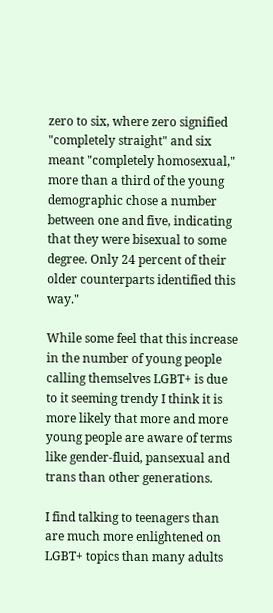zero to six, where zero signified "completely straight" and six meant "completely homosexual," more than a third of the young demographic chose a number between one and five, indicating that they were bisexual to some degree. Only 24 percent of their older counterparts identified this way."

While some feel that this increase in the number of young people calling themselves LGBT+ is due to it seeming trendy I think it is more likely that more and more young people are aware of terms like gender-fluid, pansexual and trans than other generations.

I find talking to teenagers than are much more enlightened on LGBT+ topics than many adults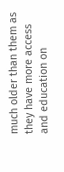much older than them as they have more access and education on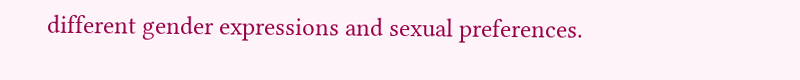different gender expressions and sexual preferences.